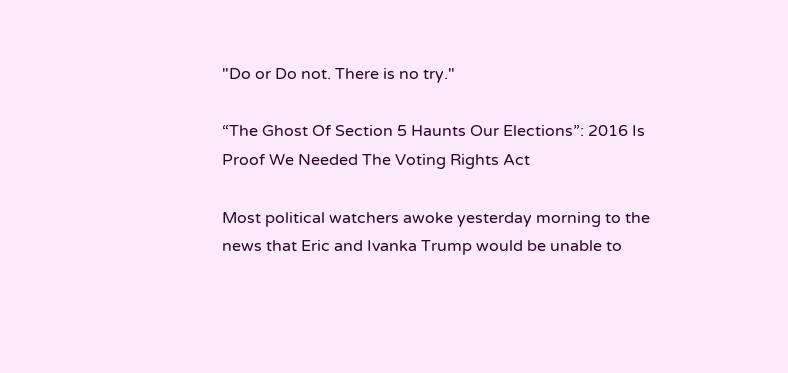"Do or Do not. There is no try."

“The Ghost Of Section 5 Haunts Our Elections”: 2016 Is Proof We Needed The Voting Rights Act

Most political watchers awoke yesterday morning to the news that Eric and Ivanka Trump would be unable to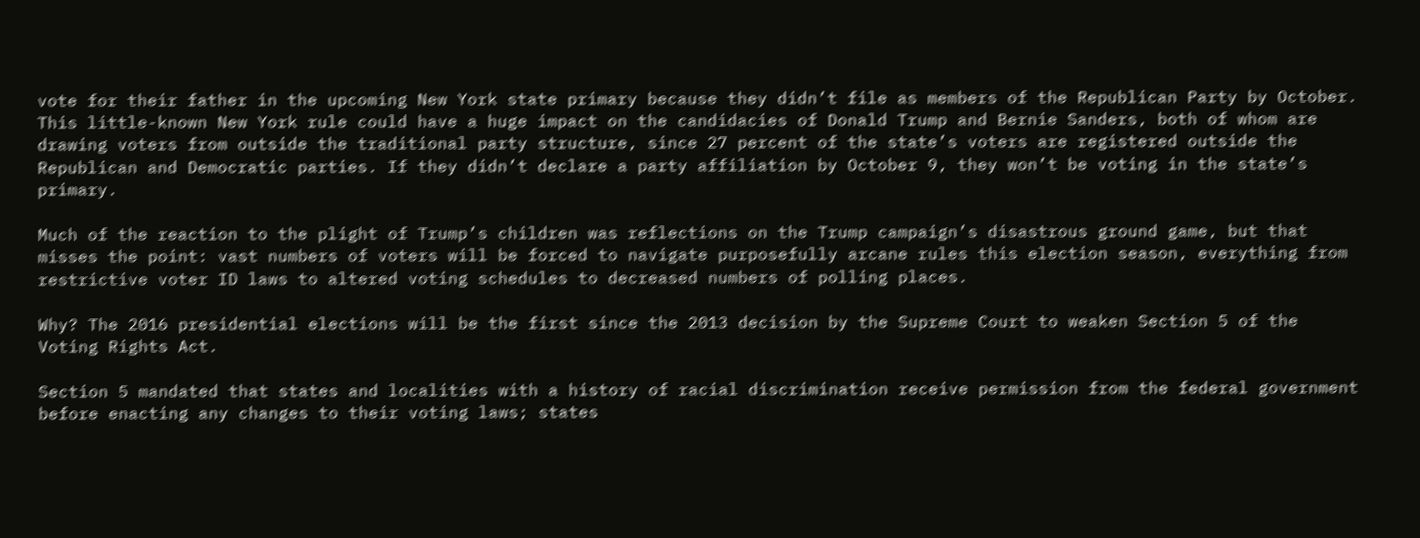vote for their father in the upcoming New York state primary because they didn’t file as members of the Republican Party by October. This little-known New York rule could have a huge impact on the candidacies of Donald Trump and Bernie Sanders, both of whom are drawing voters from outside the traditional party structure, since 27 percent of the state’s voters are registered outside the Republican and Democratic parties. If they didn’t declare a party affiliation by October 9, they won’t be voting in the state’s primary.

Much of the reaction to the plight of Trump’s children was reflections on the Trump campaign’s disastrous ground game, but that misses the point: vast numbers of voters will be forced to navigate purposefully arcane rules this election season, everything from restrictive voter ID laws to altered voting schedules to decreased numbers of polling places.

Why? The 2016 presidential elections will be the first since the 2013 decision by the Supreme Court to weaken Section 5 of the Voting Rights Act.

Section 5 mandated that states and localities with a history of racial discrimination receive permission from the federal government before enacting any changes to their voting laws; states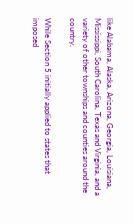like Alabama, Alaska, Arizona, Georgia, Louisiana, Mississippi, South Carolina, Texas and Virginia, and a variety of other townships and counties around the country.

While Section 5 initially applied to states that imposed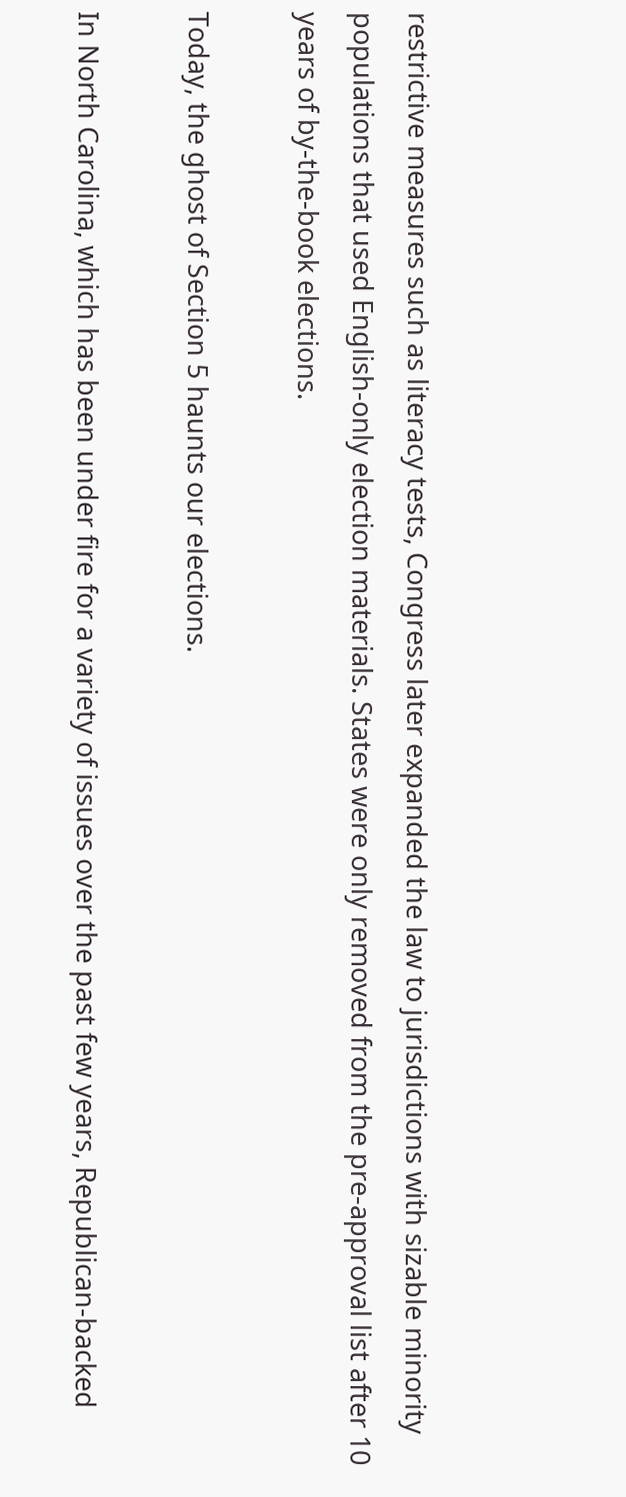restrictive measures such as literacy tests, Congress later expanded the law to jurisdictions with sizable minority populations that used English-only election materials. States were only removed from the pre-approval list after 10 years of by-the-book elections.

Today, the ghost of Section 5 haunts our elections.

In North Carolina, which has been under fire for a variety of issues over the past few years, Republican-backed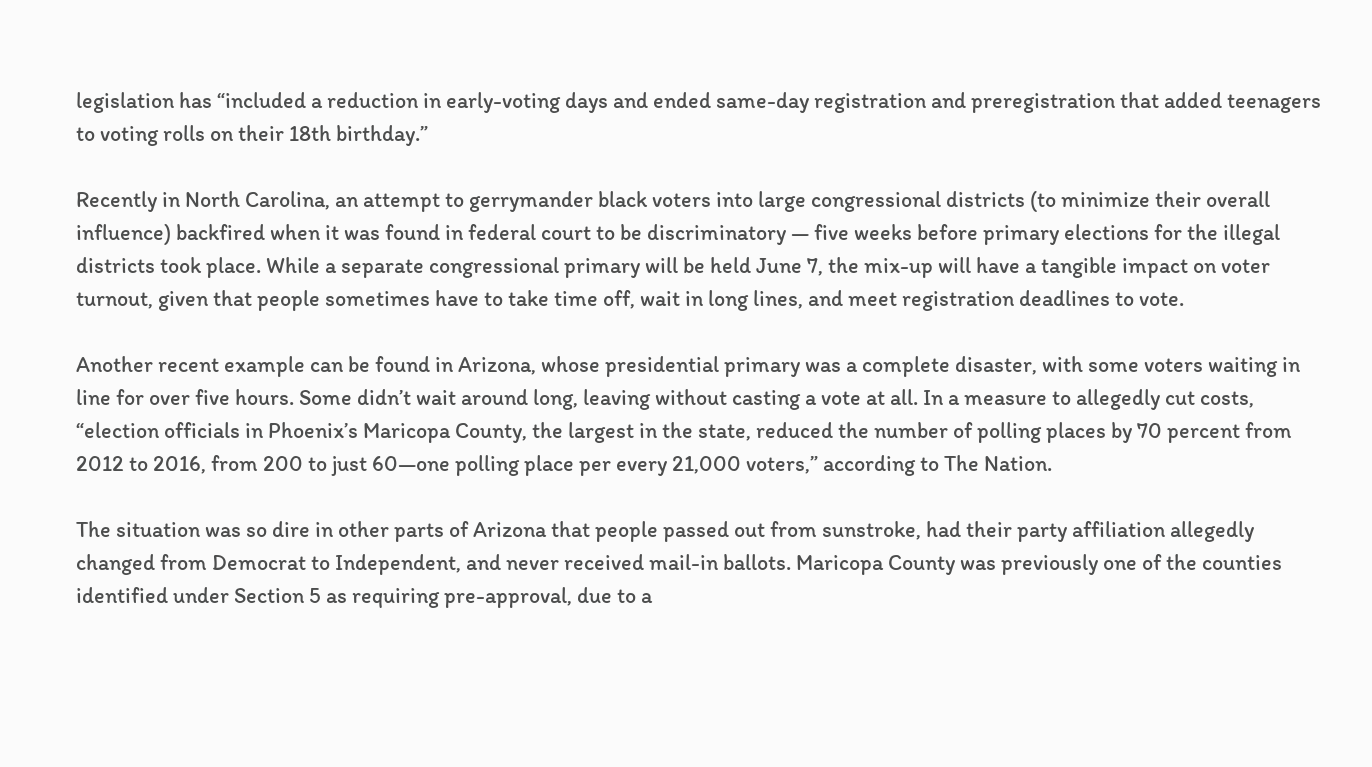legislation has “included a reduction in early-voting days and ended same-day registration and preregistration that added teenagers to voting rolls on their 18th birthday.”

Recently in North Carolina, an attempt to gerrymander black voters into large congressional districts (to minimize their overall influence) backfired when it was found in federal court to be discriminatory — five weeks before primary elections for the illegal districts took place. While a separate congressional primary will be held June 7, the mix-up will have a tangible impact on voter turnout, given that people sometimes have to take time off, wait in long lines, and meet registration deadlines to vote.

Another recent example can be found in Arizona, whose presidential primary was a complete disaster, with some voters waiting in line for over five hours. Some didn’t wait around long, leaving without casting a vote at all. In a measure to allegedly cut costs, “election officials in Phoenix’s Maricopa County, the largest in the state, reduced the number of polling places by 70 percent from 2012 to 2016, from 200 to just 60—one polling place per every 21,000 voters,” according to The Nation.

The situation was so dire in other parts of Arizona that people passed out from sunstroke, had their party affiliation allegedly changed from Democrat to Independent, and never received mail-in ballots. Maricopa County was previously one of the counties identified under Section 5 as requiring pre-approval, due to a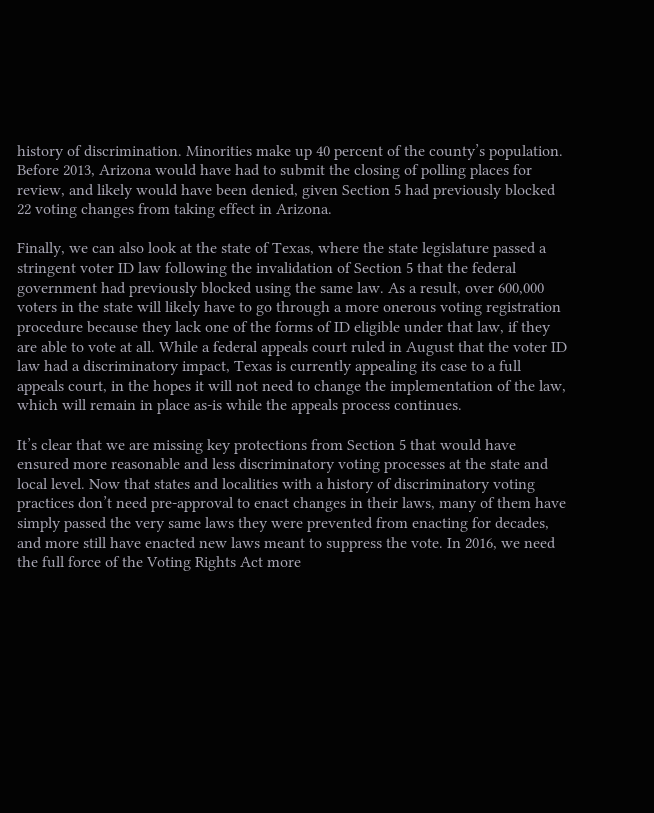history of discrimination. Minorities make up 40 percent of the county’s population. Before 2013, Arizona would have had to submit the closing of polling places for review, and likely would have been denied, given Section 5 had previously blocked 22 voting changes from taking effect in Arizona.

Finally, we can also look at the state of Texas, where the state legislature passed a stringent voter ID law following the invalidation of Section 5 that the federal government had previously blocked using the same law. As a result, over 600,000 voters in the state will likely have to go through a more onerous voting registration procedure because they lack one of the forms of ID eligible under that law, if they are able to vote at all. While a federal appeals court ruled in August that the voter ID law had a discriminatory impact, Texas is currently appealing its case to a full appeals court, in the hopes it will not need to change the implementation of the law, which will remain in place as-is while the appeals process continues.

It’s clear that we are missing key protections from Section 5 that would have ensured more reasonable and less discriminatory voting processes at the state and local level. Now that states and localities with a history of discriminatory voting practices don’t need pre-approval to enact changes in their laws, many of them have simply passed the very same laws they were prevented from enacting for decades, and more still have enacted new laws meant to suppress the vote. In 2016, we need the full force of the Voting Rights Act more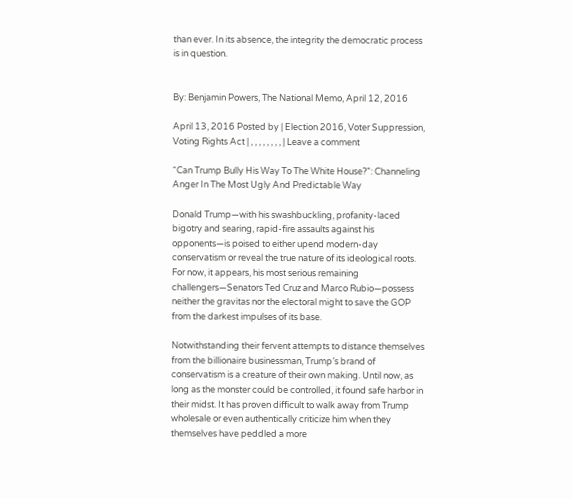than ever. In its absence, the integrity the democratic process is in question.


By: Benjamin Powers, The National Memo, April 12, 2016

April 13, 2016 Posted by | Election 2016, Voter Suppression, Voting Rights Act | , , , , , , , , | Leave a comment

“Can Trump Bully His Way To The White House?”: Channeling Anger In The Most Ugly And Predictable Way

Donald Trump—with his swashbuckling, profanity-laced bigotry and searing, rapid-fire assaults against his opponents—is poised to either upend modern-day conservatism or reveal the true nature of its ideological roots. For now, it appears, his most serious remaining challengers—Senators Ted Cruz and Marco Rubio—possess neither the gravitas nor the electoral might to save the GOP from the darkest impulses of its base.

Notwithstanding their fervent attempts to distance themselves from the billionaire businessman, Trump’s brand of conservatism is a creature of their own making. Until now, as long as the monster could be controlled, it found safe harbor in their midst. It has proven difficult to walk away from Trump wholesale or even authentically criticize him when they themselves have peddled a more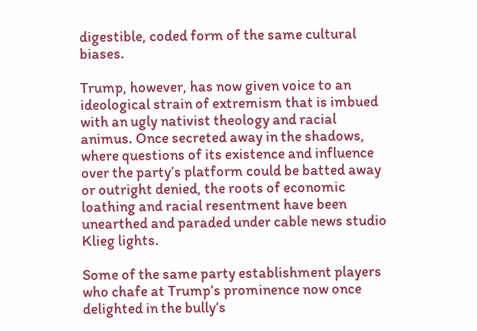digestible, coded form of the same cultural biases.

Trump, however, has now given voice to an ideological strain of extremism that is imbued with an ugly nativist theology and racial animus. Once secreted away in the shadows, where questions of its existence and influence over the party’s platform could be batted away or outright denied, the roots of economic loathing and racial resentment have been unearthed and paraded under cable news studio Klieg lights.

Some of the same party establishment players who chafe at Trump’s prominence now once delighted in the bully’s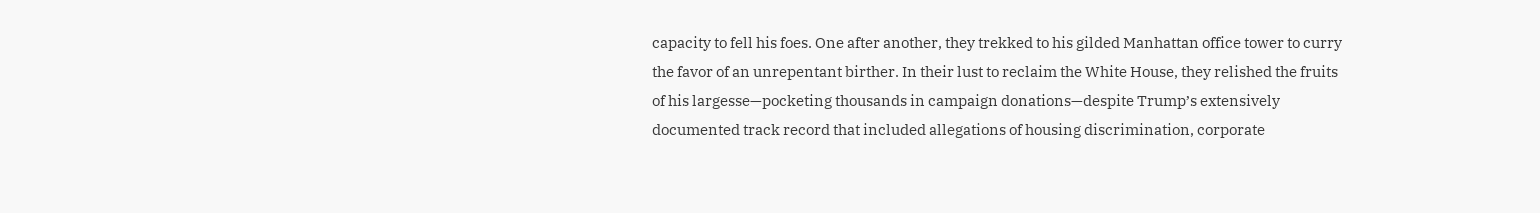capacity to fell his foes. One after another, they trekked to his gilded Manhattan office tower to curry the favor of an unrepentant birther. In their lust to reclaim the White House, they relished the fruits of his largesse—pocketing thousands in campaign donations—despite Trump’s extensively documented track record that included allegations of housing discrimination, corporate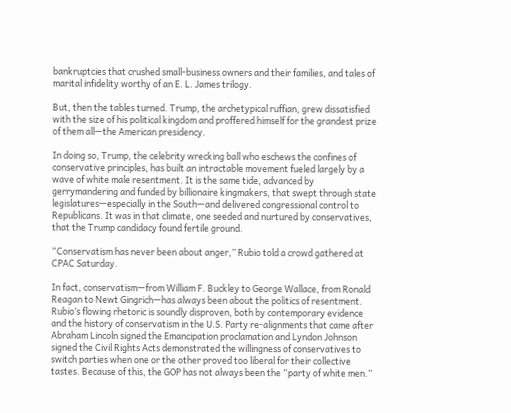bankruptcies that crushed small-business owners and their families, and tales of marital infidelity worthy of an E. L. James trilogy.

But, then the tables turned. Trump, the archetypical ruffian, grew dissatisfied with the size of his political kingdom and proffered himself for the grandest prize of them all—the American presidency.

In doing so, Trump, the celebrity wrecking ball who eschews the confines of conservative principles, has built an intractable movement fueled largely by a wave of white male resentment. It is the same tide, advanced by gerrymandering and funded by billionaire kingmakers, that swept through state legislatures—especially in the South—and delivered congressional control to Republicans. It was in that climate, one seeded and nurtured by conservatives, that the Trump candidacy found fertile ground.

“Conservatism has never been about anger,” Rubio told a crowd gathered at CPAC Saturday.

In fact, conservatism—from William F. Buckley to George Wallace, from Ronald Reagan to Newt Gingrich—has always been about the politics of resentment. Rubio’s flowing rhetoric is soundly disproven, both by contemporary evidence and the history of conservatism in the U.S. Party re-alignments that came after Abraham Lincoln signed the Emancipation proclamation and Lyndon Johnson signed the Civil Rights Acts demonstrated the willingness of conservatives to switch parties when one or the other proved too liberal for their collective tastes. Because of this, the GOP has not always been the “party of white men.”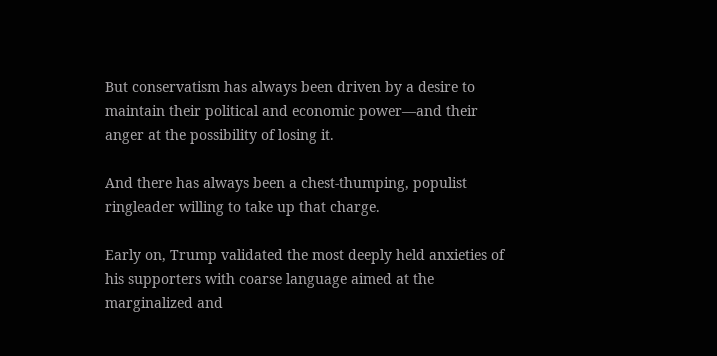But conservatism has always been driven by a desire to maintain their political and economic power—and their anger at the possibility of losing it.

And there has always been a chest-thumping, populist ringleader willing to take up that charge.

Early on, Trump validated the most deeply held anxieties of his supporters with coarse language aimed at the marginalized and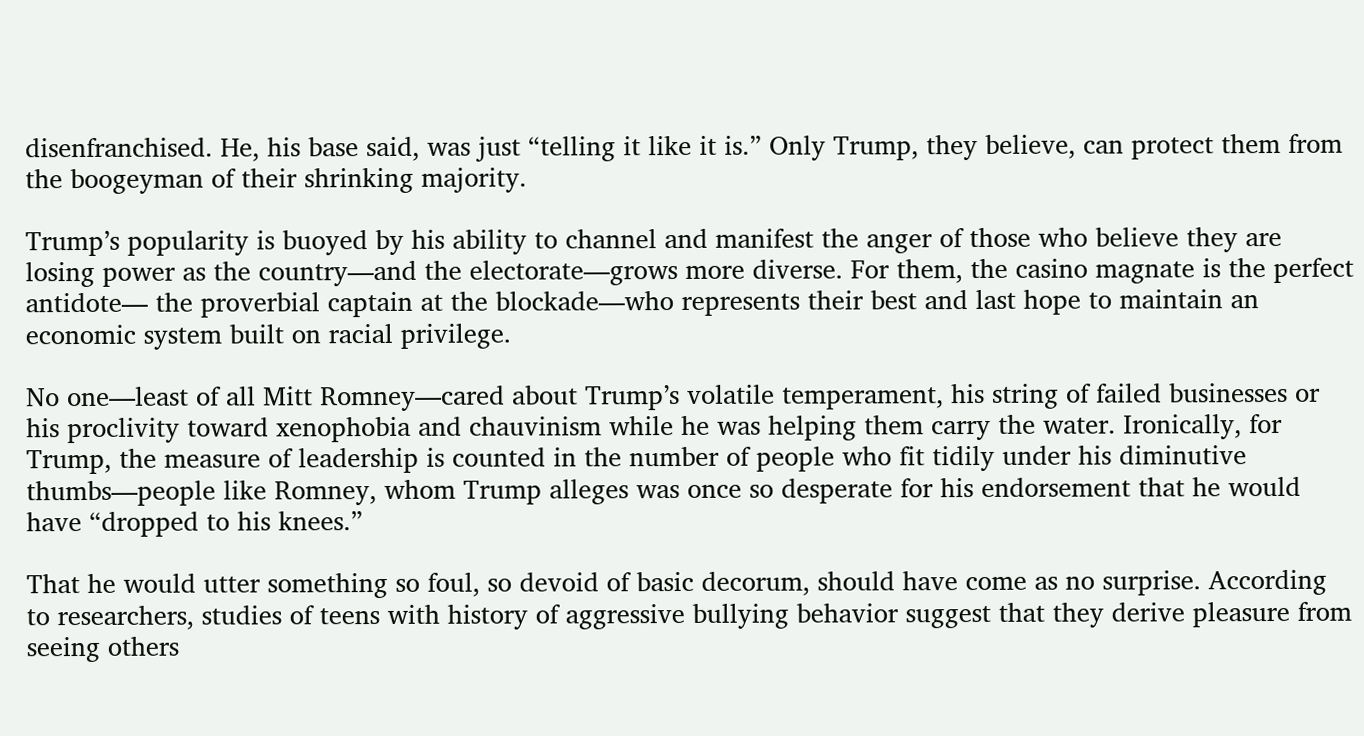disenfranchised. He, his base said, was just “telling it like it is.” Only Trump, they believe, can protect them from the boogeyman of their shrinking majority.

Trump’s popularity is buoyed by his ability to channel and manifest the anger of those who believe they are losing power as the country—and the electorate—grows more diverse. For them, the casino magnate is the perfect antidote— the proverbial captain at the blockade—who represents their best and last hope to maintain an economic system built on racial privilege.

No one—least of all Mitt Romney—cared about Trump’s volatile temperament, his string of failed businesses or his proclivity toward xenophobia and chauvinism while he was helping them carry the water. Ironically, for Trump, the measure of leadership is counted in the number of people who fit tidily under his diminutive thumbs—people like Romney, whom Trump alleges was once so desperate for his endorsement that he would have “dropped to his knees.”

That he would utter something so foul, so devoid of basic decorum, should have come as no surprise. According to researchers, studies of teens with history of aggressive bullying behavior suggest that they derive pleasure from seeing others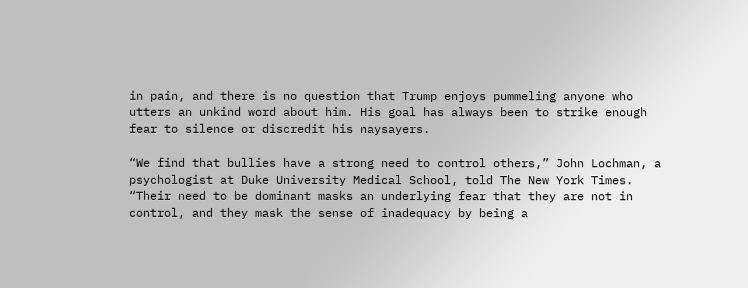in pain, and there is no question that Trump enjoys pummeling anyone who utters an unkind word about him. His goal has always been to strike enough fear to silence or discredit his naysayers.

“We find that bullies have a strong need to control others,” John Lochman, a psychologist at Duke University Medical School, told The New York Times. “Their need to be dominant masks an underlying fear that they are not in control, and they mask the sense of inadequacy by being a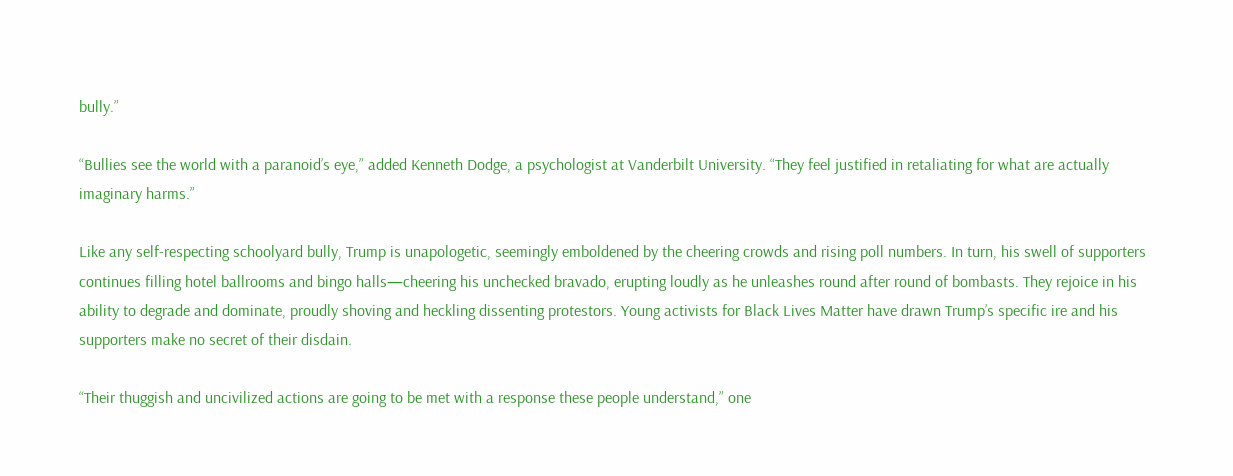bully.”

“Bullies see the world with a paranoid’s eye,” added Kenneth Dodge, a psychologist at Vanderbilt University. “They feel justified in retaliating for what are actually imaginary harms.”

Like any self-respecting schoolyard bully, Trump is unapologetic, seemingly emboldened by the cheering crowds and rising poll numbers. In turn, his swell of supporters continues filling hotel ballrooms and bingo halls—cheering his unchecked bravado, erupting loudly as he unleashes round after round of bombasts. They rejoice in his ability to degrade and dominate, proudly shoving and heckling dissenting protestors. Young activists for Black Lives Matter have drawn Trump’s specific ire and his supporters make no secret of their disdain.

“Their thuggish and uncivilized actions are going to be met with a response these people understand,” one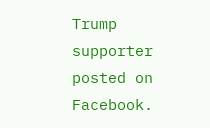Trump supporter posted on Facebook.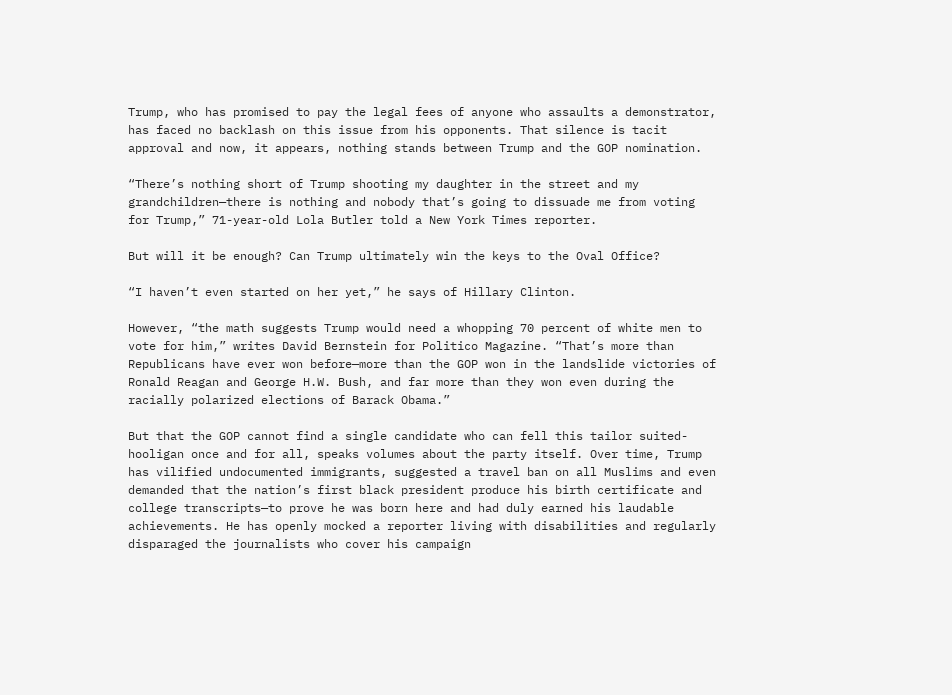Trump, who has promised to pay the legal fees of anyone who assaults a demonstrator, has faced no backlash on this issue from his opponents. That silence is tacit approval and now, it appears, nothing stands between Trump and the GOP nomination.

“There’s nothing short of Trump shooting my daughter in the street and my grandchildren—there is nothing and nobody that’s going to dissuade me from voting for Trump,” 71-year-old Lola Butler told a New York Times reporter.

But will it be enough? Can Trump ultimately win the keys to the Oval Office?

“I haven’t even started on her yet,” he says of Hillary Clinton.

However, “the math suggests Trump would need a whopping 70 percent of white men to vote for him,” writes David Bernstein for Politico Magazine. “That’s more than Republicans have ever won before—more than the GOP won in the landslide victories of Ronald Reagan and George H.W. Bush, and far more than they won even during the racially polarized elections of Barack Obama.”

But that the GOP cannot find a single candidate who can fell this tailor suited-hooligan once and for all, speaks volumes about the party itself. Over time, Trump has vilified undocumented immigrants, suggested a travel ban on all Muslims and even demanded that the nation’s first black president produce his birth certificate and college transcripts—to prove he was born here and had duly earned his laudable achievements. He has openly mocked a reporter living with disabilities and regularly disparaged the journalists who cover his campaign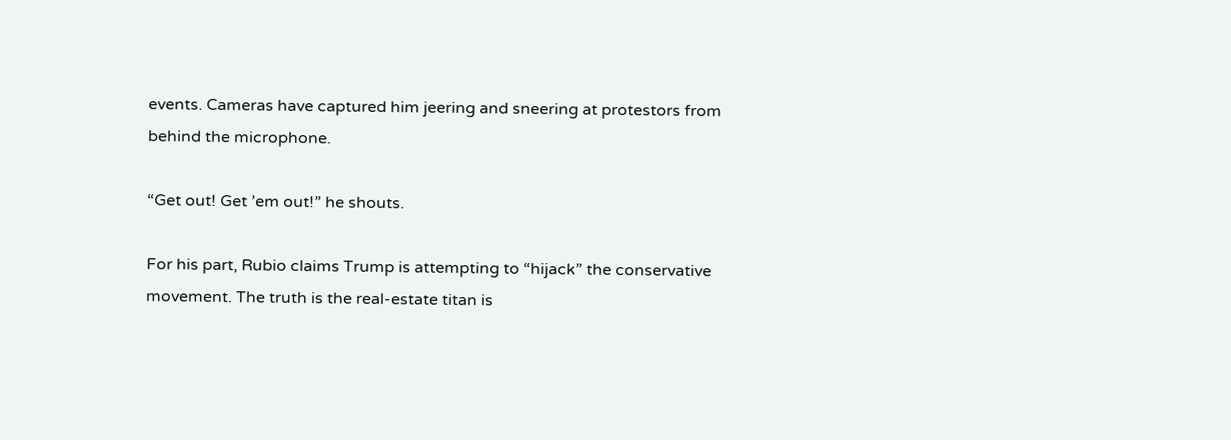events. Cameras have captured him jeering and sneering at protestors from behind the microphone.

“Get out! Get ’em out!” he shouts.

For his part, Rubio claims Trump is attempting to “hijack” the conservative movement. The truth is the real-estate titan is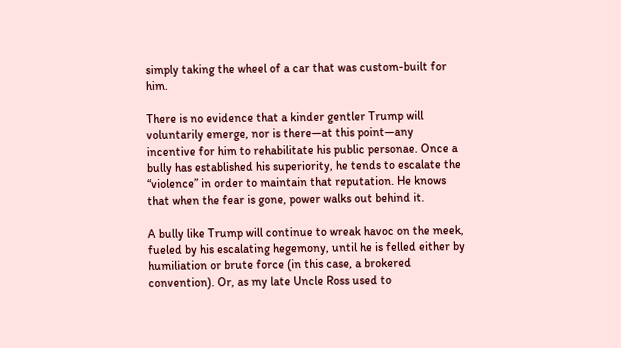simply taking the wheel of a car that was custom-built for him.

There is no evidence that a kinder gentler Trump will voluntarily emerge, nor is there—at this point—any incentive for him to rehabilitate his public personae. Once a bully has established his superiority, he tends to escalate the “violence” in order to maintain that reputation. He knows that when the fear is gone, power walks out behind it.

A bully like Trump will continue to wreak havoc on the meek, fueled by his escalating hegemony, until he is felled either by humiliation or brute force (in this case, a brokered convention). Or, as my late Uncle Ross used to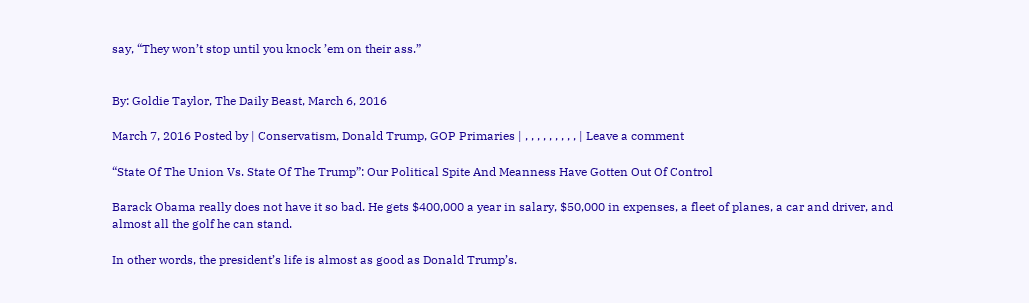say, “They won’t stop until you knock ’em on their ass.”


By: Goldie Taylor, The Daily Beast, March 6, 2016

March 7, 2016 Posted by | Conservatism, Donald Trump, GOP Primaries | , , , , , , , , , | Leave a comment

“State Of The Union Vs. State Of The Trump”: Our Political Spite And Meanness Have Gotten Out Of Control

Barack Obama really does not have it so bad. He gets $400,000 a year in salary, $50,000 in expenses, a fleet of planes, a car and driver, and almost all the golf he can stand.

In other words, the president’s life is almost as good as Donald Trump’s.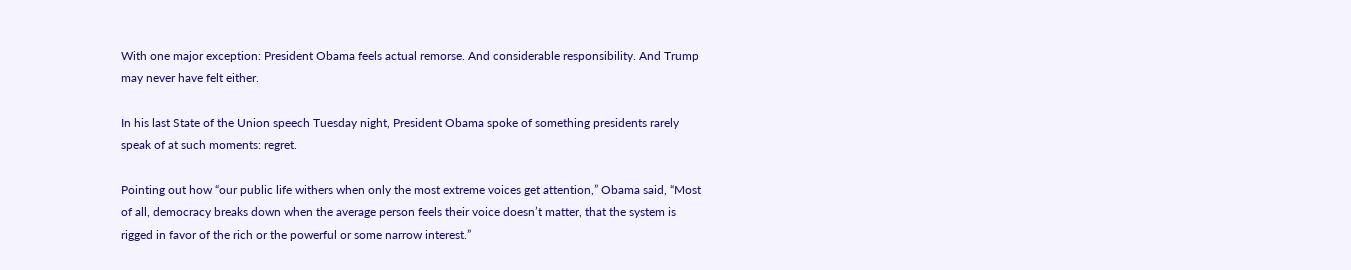With one major exception: President Obama feels actual remorse. And considerable responsibility. And Trump may never have felt either.

In his last State of the Union speech Tuesday night, President Obama spoke of something presidents rarely speak of at such moments: regret.

Pointing out how “our public life withers when only the most extreme voices get attention,” Obama said, “Most of all, democracy breaks down when the average person feels their voice doesn’t matter, that the system is rigged in favor of the rich or the powerful or some narrow interest.”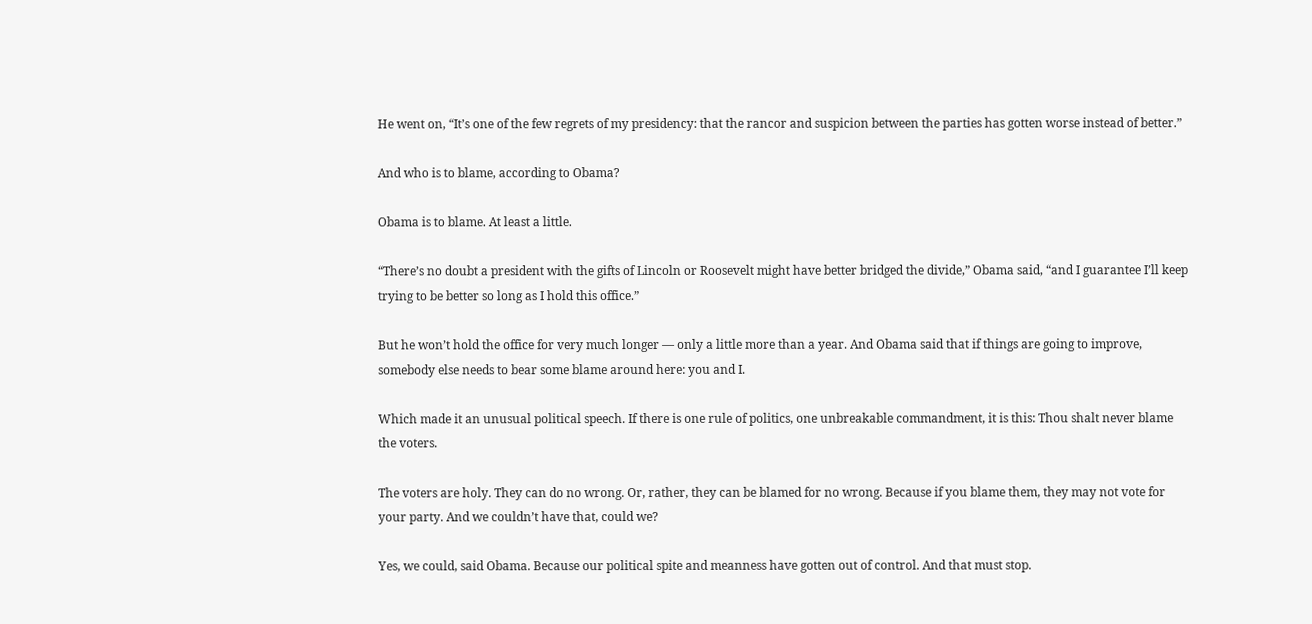He went on, “It’s one of the few regrets of my presidency: that the rancor and suspicion between the parties has gotten worse instead of better.”

And who is to blame, according to Obama?

Obama is to blame. At least a little.

“There’s no doubt a president with the gifts of Lincoln or Roosevelt might have better bridged the divide,” Obama said, “and I guarantee I’ll keep trying to be better so long as I hold this office.”

But he won’t hold the office for very much longer — only a little more than a year. And Obama said that if things are going to improve, somebody else needs to bear some blame around here: you and I.

Which made it an unusual political speech. If there is one rule of politics, one unbreakable commandment, it is this: Thou shalt never blame the voters.

The voters are holy. They can do no wrong. Or, rather, they can be blamed for no wrong. Because if you blame them, they may not vote for your party. And we couldn’t have that, could we?

Yes, we could, said Obama. Because our political spite and meanness have gotten out of control. And that must stop.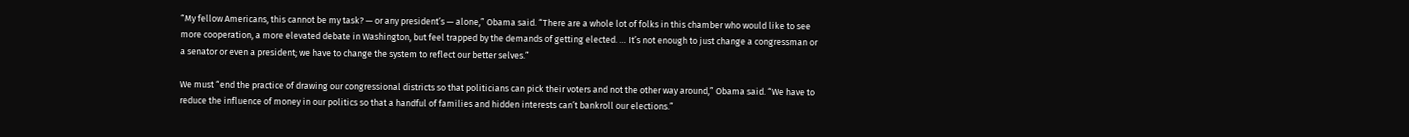“My fellow Americans, this cannot be my task? — or any president’s — alone,” Obama said. “There are a whole lot of folks in this chamber who would like to see more cooperation, a more elevated debate in Washington, but feel trapped by the demands of getting elected. … It’s not enough to just change a congressman or a senator or even a president; we have to change the system to reflect our better selves.”

We must “end the practice of drawing our congressional districts so that politicians can pick their voters and not the other way around,” Obama said. “We have to reduce the influence of money in our politics so that a handful of families and hidden interests can’t bankroll our elections.”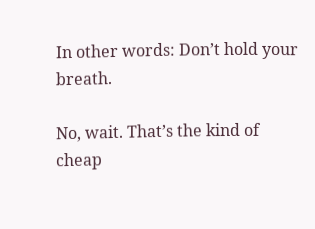In other words: Don’t hold your breath.

No, wait. That’s the kind of cheap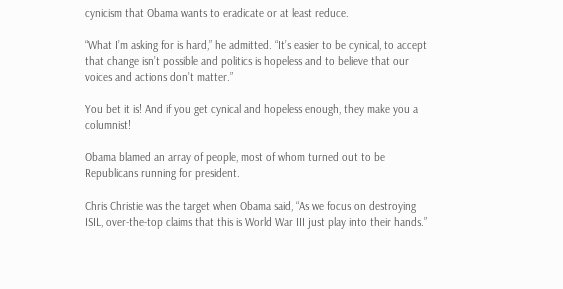cynicism that Obama wants to eradicate or at least reduce.

“What I’m asking for is hard,” he admitted. “It’s easier to be cynical, to accept that change isn’t possible and politics is hopeless and to believe that our voices and actions don’t matter.”

You bet it is! And if you get cynical and hopeless enough, they make you a columnist!

Obama blamed an array of people, most of whom turned out to be Republicans running for president.

Chris Christie was the target when Obama said, “As we focus on destroying ISIL, over-the-top claims that this is World War III just play into their hands.”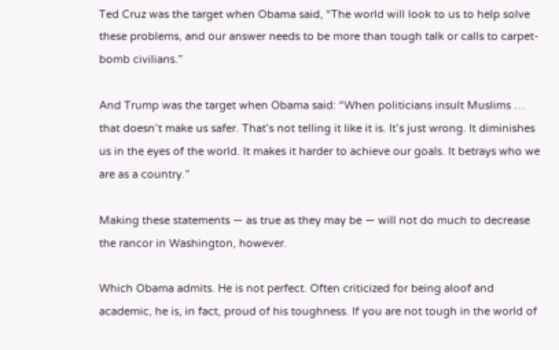Ted Cruz was the target when Obama said, “The world will look to us to help solve these problems, and our answer needs to be more than tough talk or calls to carpet-bomb civilians.”

And Trump was the target when Obama said: “When politicians insult Muslims … that doesn’t make us safer. That’s not telling it like it is. It’s just wrong. It diminishes us in the eyes of the world. It makes it harder to achieve our goals. It betrays who we are as a country.”

Making these statements — as true as they may be — will not do much to decrease the rancor in Washington, however.

Which Obama admits. He is not perfect. Often criticized for being aloof and academic, he is, in fact, proud of his toughness. If you are not tough in the world of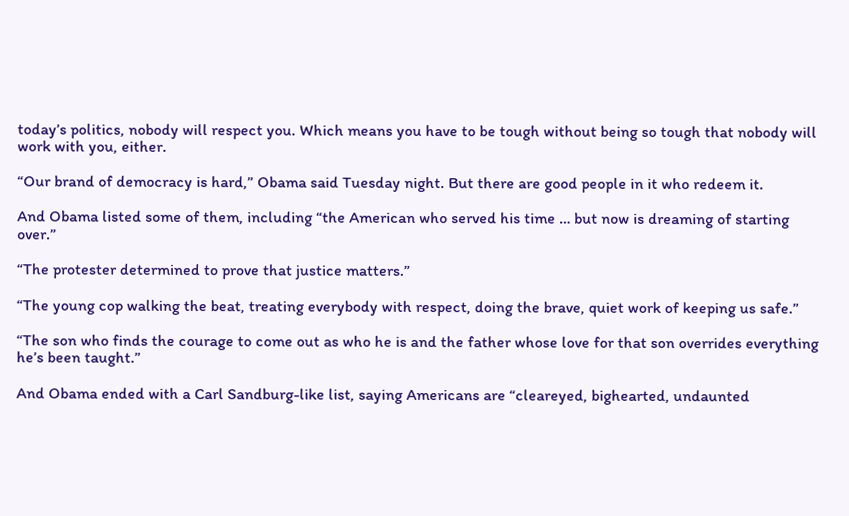today’s politics, nobody will respect you. Which means you have to be tough without being so tough that nobody will work with you, either.

“Our brand of democracy is hard,” Obama said Tuesday night. But there are good people in it who redeem it.

And Obama listed some of them, including “the American who served his time … but now is dreaming of starting over.”

“The protester determined to prove that justice matters.”

“The young cop walking the beat, treating everybody with respect, doing the brave, quiet work of keeping us safe.”

“The son who finds the courage to come out as who he is and the father whose love for that son overrides everything he’s been taught.”

And Obama ended with a Carl Sandburg-like list, saying Americans are “cleareyed, bighearted, undaunted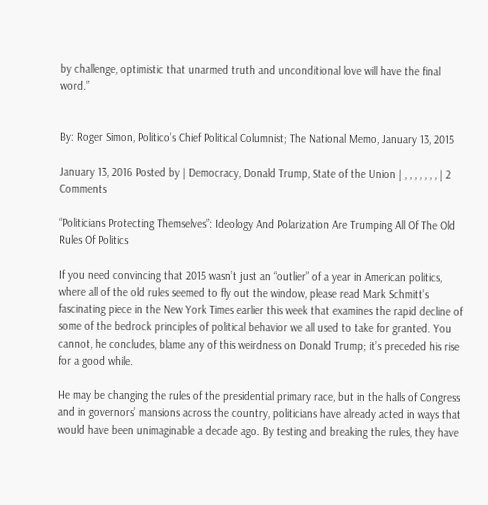by challenge, optimistic that unarmed truth and unconditional love will have the final word.”


By: Roger Simon, Politico’s Chief Political Columnist; The National Memo, January 13, 2015

January 13, 2016 Posted by | Democracy, Donald Trump, State of the Union | , , , , , , , | 2 Comments

“Politicians Protecting Themselves”: Ideology And Polarization Are Trumping All Of The Old Rules Of Politics

If you need convincing that 2015 wasn’t just an “outlier” of a year in American politics, where all of the old rules seemed to fly out the window, please read Mark Schmitt’s fascinating piece in the New York Times earlier this week that examines the rapid decline of some of the bedrock principles of political behavior we all used to take for granted. You cannot, he concludes, blame any of this weirdness on Donald Trump; it’s preceded his rise for a good while.

He may be changing the rules of the presidential primary race, but in the halls of Congress and in governors’ mansions across the country, politicians have already acted in ways that would have been unimaginable a decade ago. By testing and breaking the rules, they have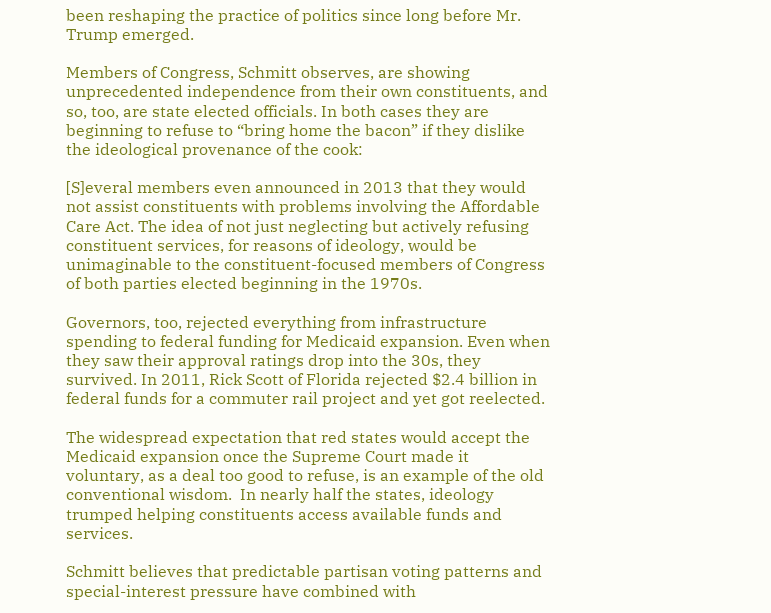been reshaping the practice of politics since long before Mr. Trump emerged.

Members of Congress, Schmitt observes, are showing unprecedented independence from their own constituents, and so, too, are state elected officials. In both cases they are beginning to refuse to “bring home the bacon” if they dislike the ideological provenance of the cook:

[S]everal members even announced in 2013 that they would not assist constituents with problems involving the Affordable Care Act. The idea of not just neglecting but actively refusing constituent services, for reasons of ideology, would be unimaginable to the constituent-focused members of Congress of both parties elected beginning in the 1970s.

Governors, too, rejected everything from infrastructure spending to federal funding for Medicaid expansion. Even when they saw their approval ratings drop into the 30s, they survived. In 2011, Rick Scott of Florida rejected $2.4 billion in federal funds for a commuter rail project and yet got reelected.

The widespread expectation that red states would accept the Medicaid expansion once the Supreme Court made it voluntary, as a deal too good to refuse, is an example of the old conventional wisdom.  In nearly half the states, ideology trumped helping constituents access available funds and services.

Schmitt believes that predictable partisan voting patterns and special-interest pressure have combined with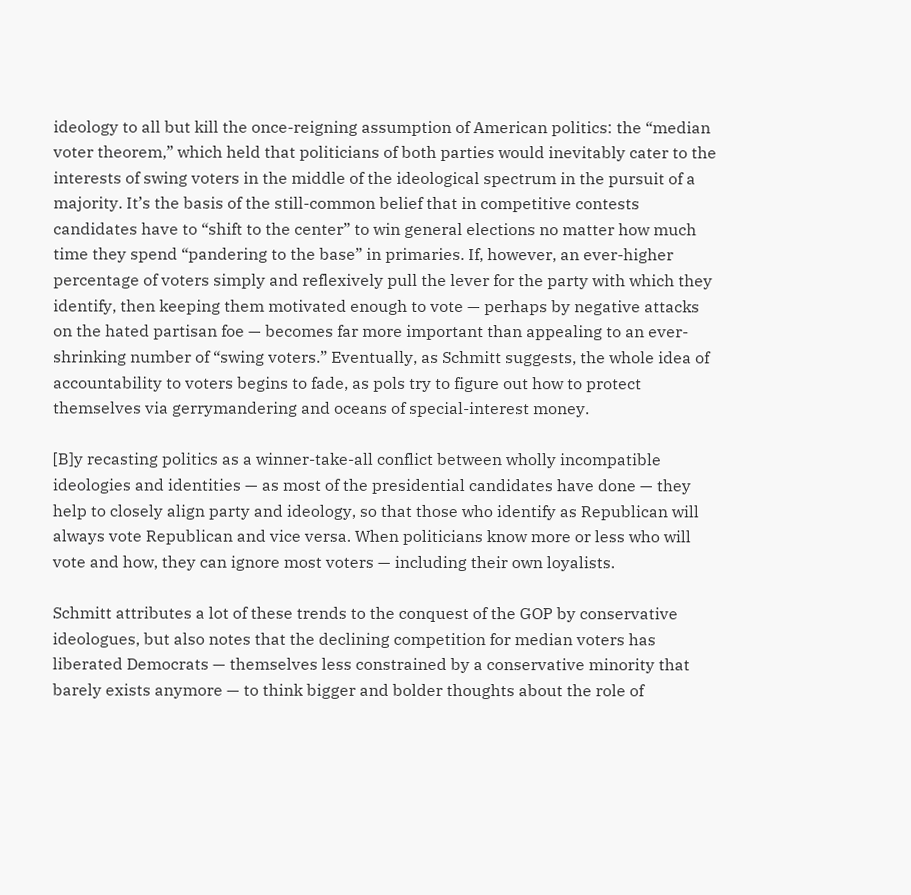ideology to all but kill the once-reigning assumption of American politics: the “median voter theorem,” which held that politicians of both parties would inevitably cater to the interests of swing voters in the middle of the ideological spectrum in the pursuit of a majority. It’s the basis of the still-common belief that in competitive contests candidates have to “shift to the center” to win general elections no matter how much time they spend “pandering to the base” in primaries. If, however, an ever-higher percentage of voters simply and reflexively pull the lever for the party with which they identify, then keeping them motivated enough to vote — perhaps by negative attacks on the hated partisan foe — becomes far more important than appealing to an ever-shrinking number of “swing voters.” Eventually, as Schmitt suggests, the whole idea of accountability to voters begins to fade, as pols try to figure out how to protect themselves via gerrymandering and oceans of special-interest money.

[B]y recasting politics as a winner-take-all conflict between wholly incompatible ideologies and identities — as most of the presidential candidates have done — they help to closely align party and ideology, so that those who identify as Republican will always vote Republican and vice versa. When politicians know more or less who will vote and how, they can ignore most voters — including their own loyalists.

Schmitt attributes a lot of these trends to the conquest of the GOP by conservative ideologues, but also notes that the declining competition for median voters has liberated Democrats — themselves less constrained by a conservative minority that barely exists anymore — to think bigger and bolder thoughts about the role of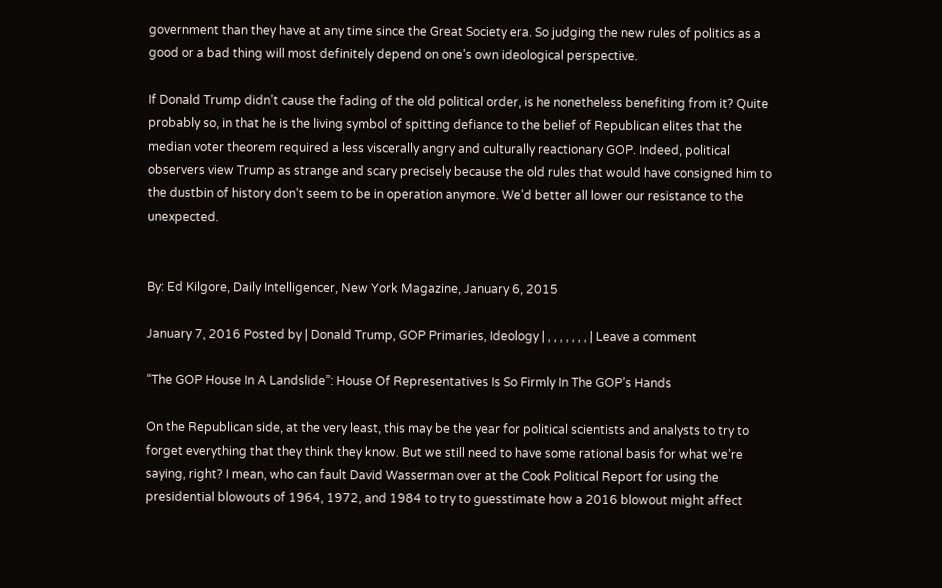government than they have at any time since the Great Society era. So judging the new rules of politics as a good or a bad thing will most definitely depend on one’s own ideological perspective.

If Donald Trump didn’t cause the fading of the old political order, is he nonetheless benefiting from it? Quite probably so, in that he is the living symbol of spitting defiance to the belief of Republican elites that the median voter theorem required a less viscerally angry and culturally reactionary GOP. Indeed, political observers view Trump as strange and scary precisely because the old rules that would have consigned him to the dustbin of history don’t seem to be in operation anymore. We’d better all lower our resistance to the unexpected.


By: Ed Kilgore, Daily Intelligencer, New York Magazine, January 6, 2015

January 7, 2016 Posted by | Donald Trump, GOP Primaries, Ideology | , , , , , , , | Leave a comment

“The GOP House In A Landslide”: House Of Representatives Is So Firmly In The GOP’s Hands

On the Republican side, at the very least, this may be the year for political scientists and analysts to try to forget everything that they think they know. But we still need to have some rational basis for what we’re saying, right? I mean, who can fault David Wasserman over at the Cook Political Report for using the presidential blowouts of 1964, 1972, and 1984 to try to guesstimate how a 2016 blowout might affect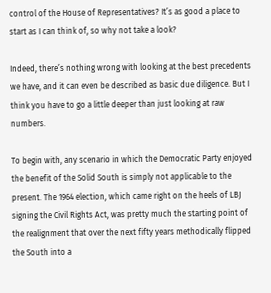control of the House of Representatives? It’s as good a place to start as I can think of, so why not take a look?

Indeed, there’s nothing wrong with looking at the best precedents we have, and it can even be described as basic due diligence. But I think you have to go a little deeper than just looking at raw numbers.

To begin with, any scenario in which the Democratic Party enjoyed the benefit of the Solid South is simply not applicable to the present. The 1964 election, which came right on the heels of LBJ signing the Civil Rights Act, was pretty much the starting point of the realignment that over the next fifty years methodically flipped the South into a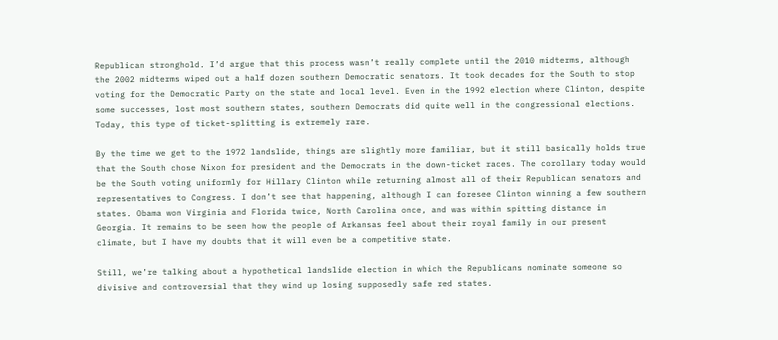Republican stronghold. I’d argue that this process wasn’t really complete until the 2010 midterms, although the 2002 midterms wiped out a half dozen southern Democratic senators. It took decades for the South to stop voting for the Democratic Party on the state and local level. Even in the 1992 election where Clinton, despite some successes, lost most southern states, southern Democrats did quite well in the congressional elections. Today, this type of ticket-splitting is extremely rare.

By the time we get to the 1972 landslide, things are slightly more familiar, but it still basically holds true that the South chose Nixon for president and the Democrats in the down-ticket races. The corollary today would be the South voting uniformly for Hillary Clinton while returning almost all of their Republican senators and representatives to Congress. I don’t see that happening, although I can foresee Clinton winning a few southern states. Obama won Virginia and Florida twice, North Carolina once, and was within spitting distance in Georgia. It remains to be seen how the people of Arkansas feel about their royal family in our present climate, but I have my doubts that it will even be a competitive state.

Still, we’re talking about a hypothetical landslide election in which the Republicans nominate someone so divisive and controversial that they wind up losing supposedly safe red states.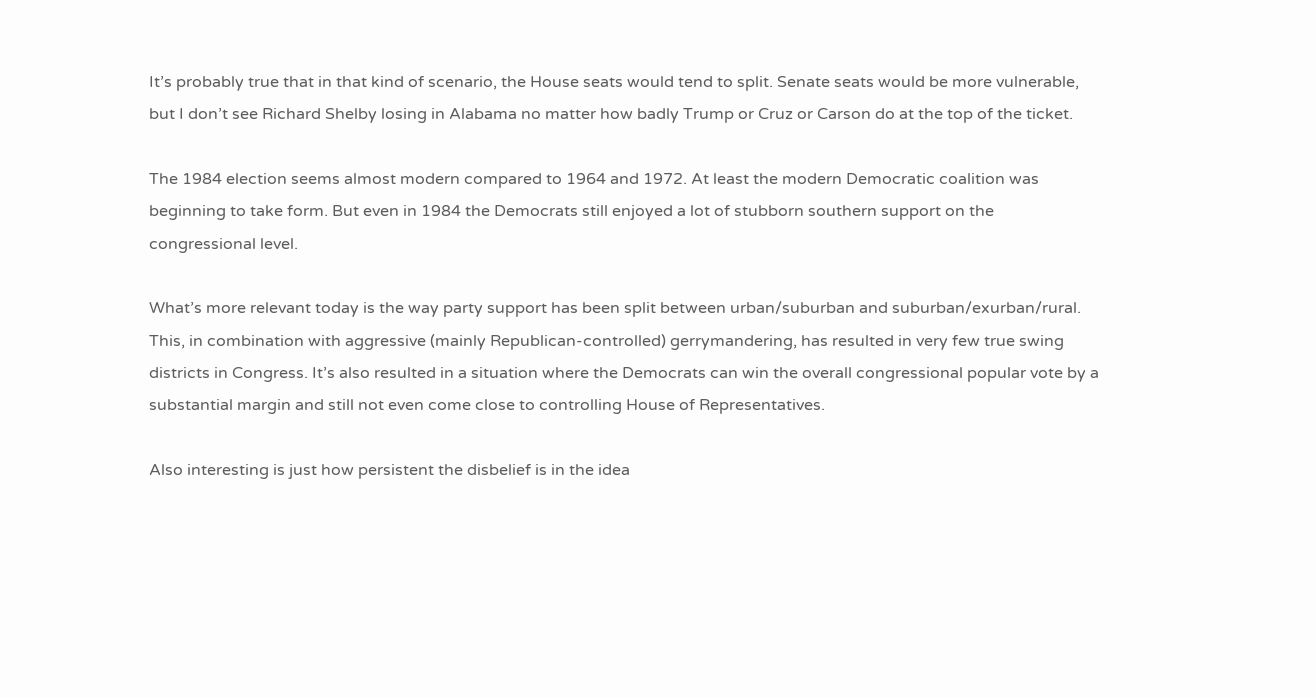It’s probably true that in that kind of scenario, the House seats would tend to split. Senate seats would be more vulnerable, but I don’t see Richard Shelby losing in Alabama no matter how badly Trump or Cruz or Carson do at the top of the ticket.

The 1984 election seems almost modern compared to 1964 and 1972. At least the modern Democratic coalition was beginning to take form. But even in 1984 the Democrats still enjoyed a lot of stubborn southern support on the congressional level.

What’s more relevant today is the way party support has been split between urban/suburban and suburban/exurban/rural. This, in combination with aggressive (mainly Republican-controlled) gerrymandering, has resulted in very few true swing districts in Congress. It’s also resulted in a situation where the Democrats can win the overall congressional popular vote by a substantial margin and still not even come close to controlling House of Representatives.

Also interesting is just how persistent the disbelief is in the idea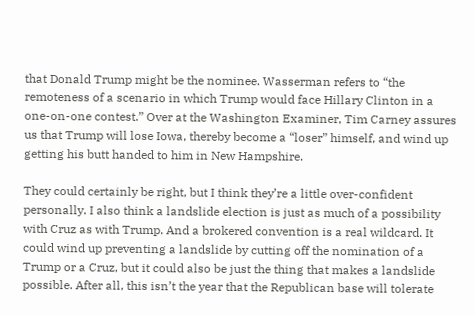that Donald Trump might be the nominee. Wasserman refers to “the remoteness of a scenario in which Trump would face Hillary Clinton in a one-on-one contest.” Over at the Washington Examiner, Tim Carney assures us that Trump will lose Iowa, thereby become a “loser” himself, and wind up getting his butt handed to him in New Hampshire.

They could certainly be right, but I think they’re a little over-confident personally. I also think a landslide election is just as much of a possibility with Cruz as with Trump. And a brokered convention is a real wildcard. It could wind up preventing a landslide by cutting off the nomination of a Trump or a Cruz, but it could also be just the thing that makes a landslide possible. After all, this isn’t the year that the Republican base will tolerate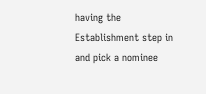having the Establishment step in and pick a nominee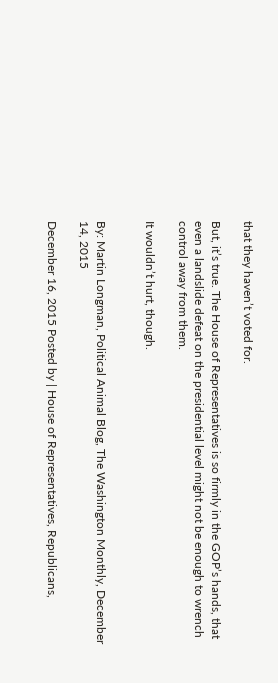that they haven’t voted for.

But, it’s true. The House of Representatives is so firmly in the GOP’s hands, that even a landslide defeat on the presidential level might not be enough to wrench control away from them.

It wouldn’t hurt, though.


By: Martin Longman, Political Animal Blog, The Washington Monthly, December 14, 2015

December 16, 2015 Posted by | House of Representatives, Republicans,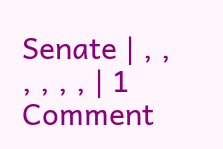Senate | , , , , , , | 1 Comment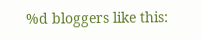%d bloggers like this: